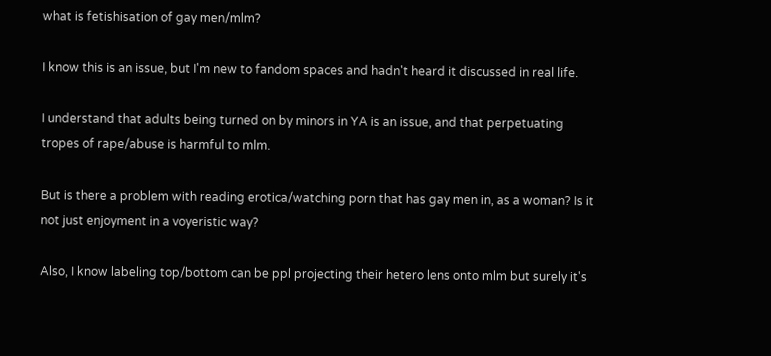what is fetishisation of gay men/mlm?

I know this is an issue, but I'm new to fandom spaces and hadn't heard it discussed in real life.

I understand that adults being turned on by minors in YA is an issue, and that perpetuating tropes of rape/abuse is harmful to mlm.

But is there a problem with reading erotica/watching porn that has gay men in, as a woman? Is it not just enjoyment in a voyeristic way?

Also, I know labeling top/bottom can be ppl projecting their hetero lens onto mlm but surely it's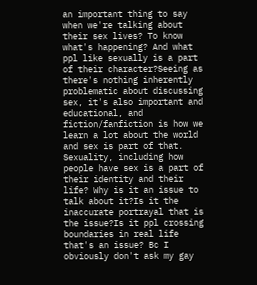an important thing to say when we're talking about their sex lives? To know what's happening? And what ppl like sexually is a part of their character?Seeing as there's nothing inherently problematic about discussing sex, it's also important and educational, and fiction/fanfiction is how we learn a lot about the world and sex is part of that. Sexuality, including how people have sex is a part of their identity and their life? Why is it an issue to talk about it?Is it the inaccurate portrayal that is the issue?Is it ppl crossing boundaries in real life that's an issue? Bc I obviously don't ask my gay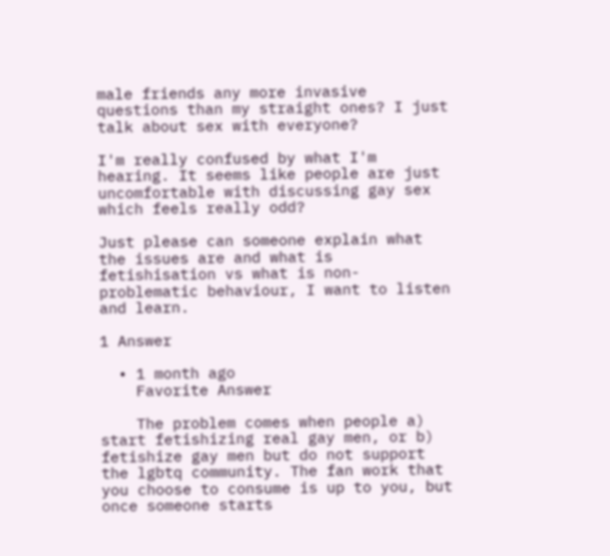male friends any more invasive questions than my straight ones? I just talk about sex with everyone?

I'm really confused by what I'm hearing. It seems like people are just uncomfortable with discussing gay sex which feels really odd?

Just please can someone explain what the issues are and what is fetishisation vs what is non-problematic behaviour, I want to listen and learn.

1 Answer

  • 1 month ago
    Favorite Answer

    The problem comes when people a) start fetishizing real gay men, or b) fetishize gay men but do not support the lgbtq community. The fan work that you choose to consume is up to you, but once someone starts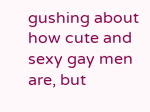gushing about how cute and sexy gay men are, but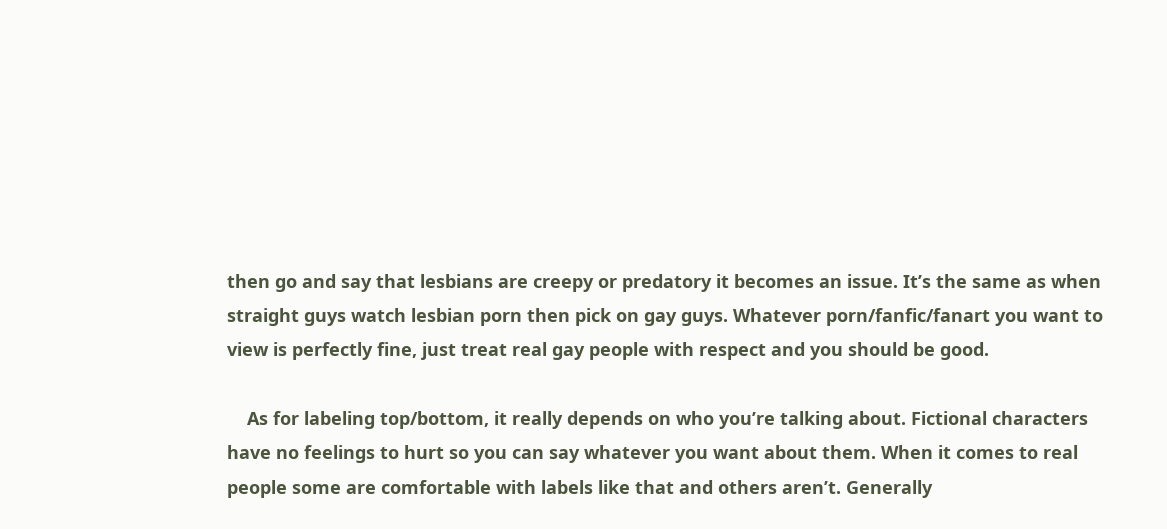then go and say that lesbians are creepy or predatory it becomes an issue. It’s the same as when straight guys watch lesbian porn then pick on gay guys. Whatever porn/fanfic/fanart you want to view is perfectly fine, just treat real gay people with respect and you should be good.

    As for labeling top/bottom, it really depends on who you’re talking about. Fictional characters have no feelings to hurt so you can say whatever you want about them. When it comes to real people some are comfortable with labels like that and others aren’t. Generally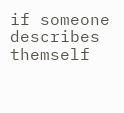if someone describes themself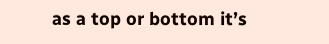as a top or bottom it’s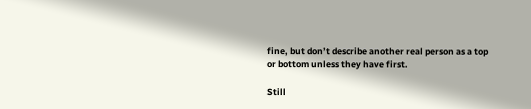fine, but don’t describe another real person as a top or bottom unless they have first.

Still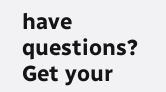have questions? Get your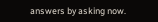answers by asking now.